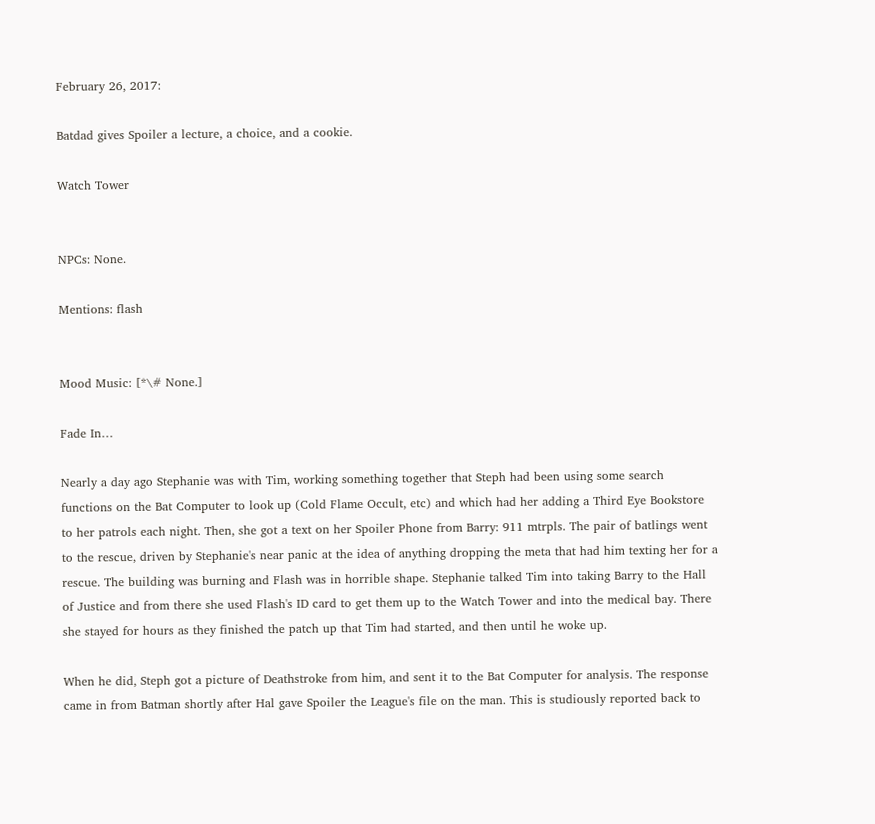February 26, 2017:

Batdad gives Spoiler a lecture, a choice, and a cookie.

Watch Tower


NPCs: None.

Mentions: flash


Mood Music: [*\# None.]

Fade In…

Nearly a day ago Stephanie was with Tim, working something together that Steph had been using some search functions on the Bat Computer to look up (Cold Flame Occult, etc) and which had her adding a Third Eye Bookstore to her patrols each night. Then, she got a text on her Spoiler Phone from Barry: 911 mtrpls. The pair of batlings went to the rescue, driven by Stephanie's near panic at the idea of anything dropping the meta that had him texting her for a rescue. The building was burning and Flash was in horrible shape. Stephanie talked Tim into taking Barry to the Hall of Justice and from there she used Flash's ID card to get them up to the Watch Tower and into the medical bay. There she stayed for hours as they finished the patch up that Tim had started, and then until he woke up.

When he did, Steph got a picture of Deathstroke from him, and sent it to the Bat Computer for analysis. The response came in from Batman shortly after Hal gave Spoiler the League's file on the man. This is studiously reported back to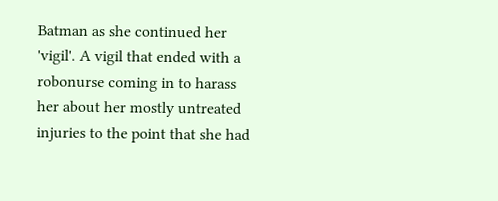Batman as she continued her 'vigil'. A vigil that ended with a robonurse coming in to harass her about her mostly untreated injuries to the point that she had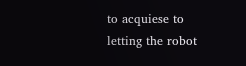to acquiese to letting the robot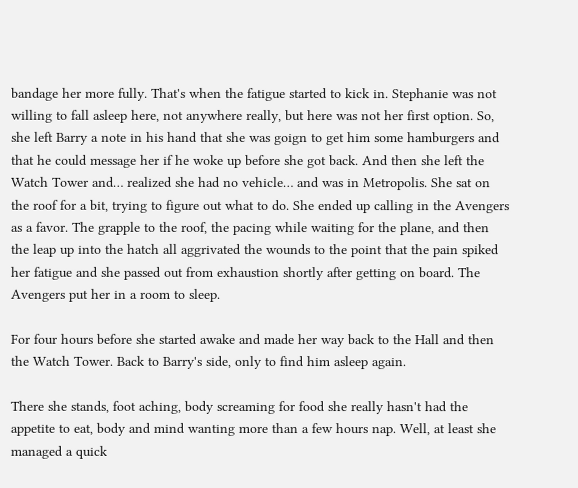bandage her more fully. That's when the fatigue started to kick in. Stephanie was not willing to fall asleep here, not anywhere really, but here was not her first option. So, she left Barry a note in his hand that she was goign to get him some hamburgers and that he could message her if he woke up before she got back. And then she left the Watch Tower and… realized she had no vehicle… and was in Metropolis. She sat on the roof for a bit, trying to figure out what to do. She ended up calling in the Avengers as a favor. The grapple to the roof, the pacing while waiting for the plane, and then the leap up into the hatch all aggrivated the wounds to the point that the pain spiked her fatigue and she passed out from exhaustion shortly after getting on board. The Avengers put her in a room to sleep.

For four hours before she started awake and made her way back to the Hall and then the Watch Tower. Back to Barry's side, only to find him asleep again.

There she stands, foot aching, body screaming for food she really hasn't had the appetite to eat, body and mind wanting more than a few hours nap. Well, at least she managed a quick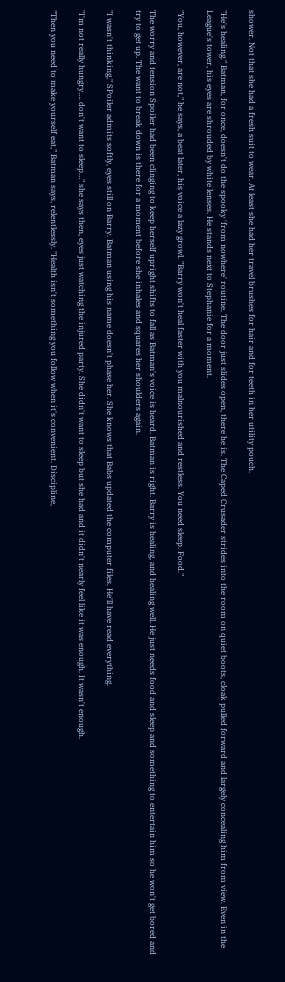shower. Not that she had a fresh suit to wear. At least she had her travel brushes for hair and for teeth in her utility pouch.

"He's healing." Batman, for once, doesn't do the spooky 'from nowhere' routine. The door just slides open, there he is. The Caped Crusader strides into the room on quiet boots, cloak pulled forward and largely concealing him from view. Even in the League's tower, his eyes are shrouded by white lenses. He stands next to Stephanie for a moment.

"You, however, are not," he says, a beat later, his voice a lazy growl. "Barry won't heal faster with you malnourished and restless. You need sleep. Food."

The worry and tension Spoiler had been clinging to keep herself upright shifts to fall as Batman's voice is heard. Batman is right. Barry is healing, and healing well. He just needs food and sleep and something to entertain him so he won't get bored and try to get up. The want to break down is there for a moment before she inhales and squares her shoulders again.

"I wasn't thinking," SPoiler admits softly, eyes still on Barry. Batman using his name doesn't phase her. She knows that Babs updated the computer files. He'll have read everything.

"I'm not really hungry…. don't want to sleep…" she says then, eyes just watching the injured party. She didn't want to sleep but she had and it didn't nearly feel like it was enough. It wasn't enough.

"Then you need to make yourself eat," Batman says, relentlessly. "Health isn't something you follow when it's convenient. Discipline,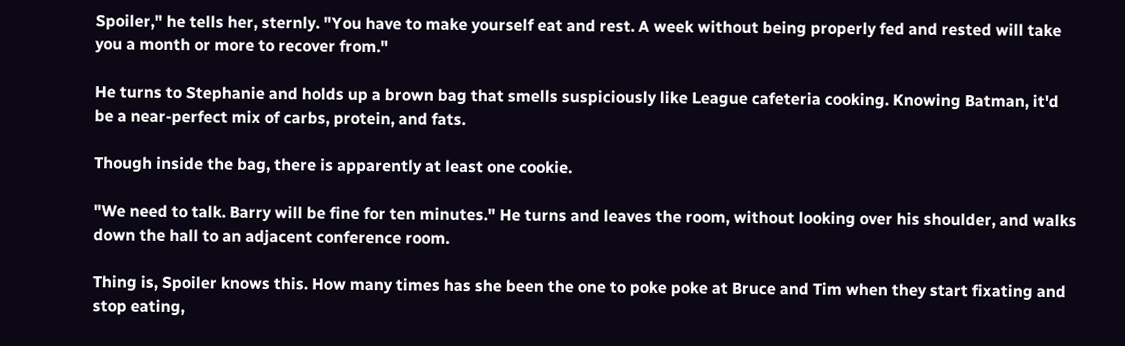Spoiler," he tells her, sternly. "You have to make yourself eat and rest. A week without being properly fed and rested will take you a month or more to recover from."

He turns to Stephanie and holds up a brown bag that smells suspiciously like League cafeteria cooking. Knowing Batman, it'd be a near-perfect mix of carbs, protein, and fats.

Though inside the bag, there is apparently at least one cookie.

"We need to talk. Barry will be fine for ten minutes." He turns and leaves the room, without looking over his shoulder, and walks down the hall to an adjacent conference room.

Thing is, Spoiler knows this. How many times has she been the one to poke poke at Bruce and Tim when they start fixating and stop eating,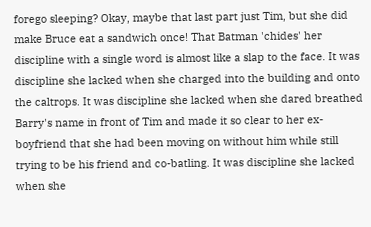forego sleeping? Okay, maybe that last part just Tim, but she did make Bruce eat a sandwich once! That Batman 'chides' her discipline with a single word is almost like a slap to the face. It was discipline she lacked when she charged into the building and onto the caltrops. It was discipline she lacked when she dared breathed Barry's name in front of Tim and made it so clear to her ex-boyfriend that she had been moving on without him while still trying to be his friend and co-batling. It was discipline she lacked when she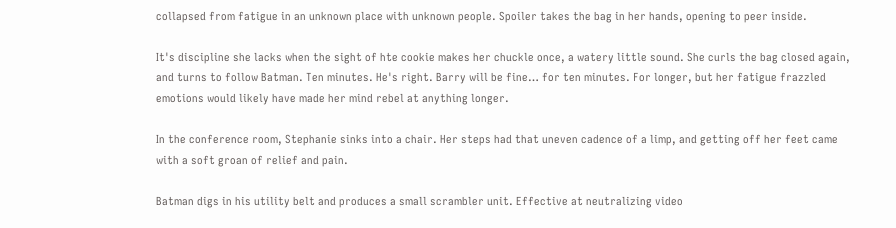collapsed from fatigue in an unknown place with unknown people. Spoiler takes the bag in her hands, opening to peer inside.

It's discipline she lacks when the sight of hte cookie makes her chuckle once, a watery little sound. She curls the bag closed again, and turns to follow Batman. Ten minutes. He's right. Barry will be fine… for ten minutes. For longer, but her fatigue frazzled emotions would likely have made her mind rebel at anything longer.

In the conference room, Stephanie sinks into a chair. Her steps had that uneven cadence of a limp, and getting off her feet came with a soft groan of relief and pain.

Batman digs in his utility belt and produces a small scrambler unit. Effective at neutralizing video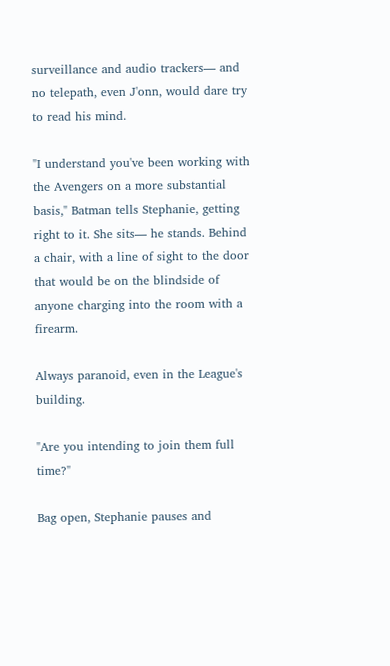surveillance and audio trackers— and no telepath, even J'onn, would dare try to read his mind.

"I understand you've been working with the Avengers on a more substantial basis," Batman tells Stephanie, getting right to it. She sits— he stands. Behind a chair, with a line of sight to the door that would be on the blindside of anyone charging into the room with a firearm.

Always paranoid, even in the League's building.

"Are you intending to join them full time?"

Bag open, Stephanie pauses and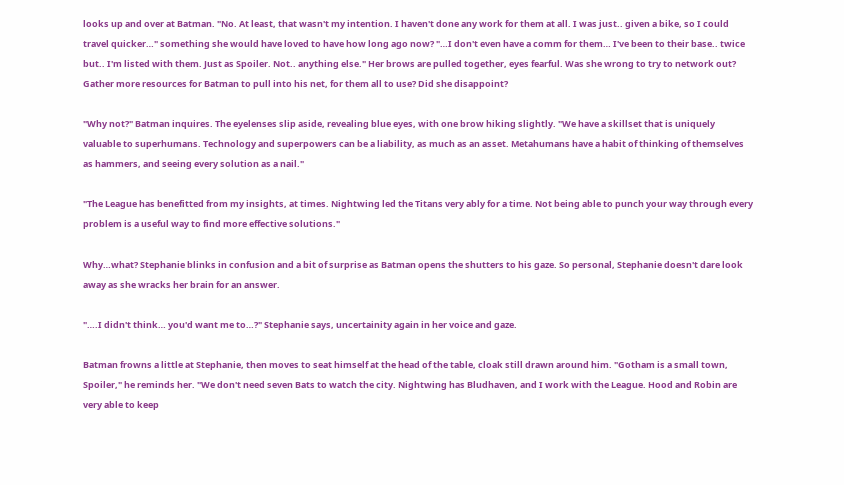looks up and over at Batman. "No. At least, that wasn't my intention. I haven't done any work for them at all. I was just.. given a bike, so I could travel quicker…" something she would have loved to have how long ago now? "…I don't even have a comm for them… I've been to their base.. twice but.. I'm listed with them. Just as Spoiler. Not.. anything else." Her brows are pulled together, eyes fearful. Was she wrong to try to network out? Gather more resources for Batman to pull into his net, for them all to use? Did she disappoint?

"Why not?" Batman inquires. The eyelenses slip aside, revealing blue eyes, with one brow hiking slightly. "We have a skillset that is uniquely valuable to superhumans. Technology and superpowers can be a liability, as much as an asset. Metahumans have a habit of thinking of themselves as hammers, and seeing every solution as a nail."

"The League has benefitted from my insights, at times. Nightwing led the Titans very ably for a time. Not being able to punch your way through every problem is a useful way to find more effective solutions."

Why…what? Stephanie blinks in confusion and a bit of surprise as Batman opens the shutters to his gaze. So personal, Stephanie doesn't dare look away as she wracks her brain for an answer.

"….I didn't think… you'd want me to…?" Stephanie says, uncertainity again in her voice and gaze.

Batman frowns a little at Stephanie, then moves to seat himself at the head of the table, cloak still drawn around him. "Gotham is a small town, Spoiler," he reminds her. "We don't need seven Bats to watch the city. Nightwing has Bludhaven, and I work with the League. Hood and Robin are very able to keep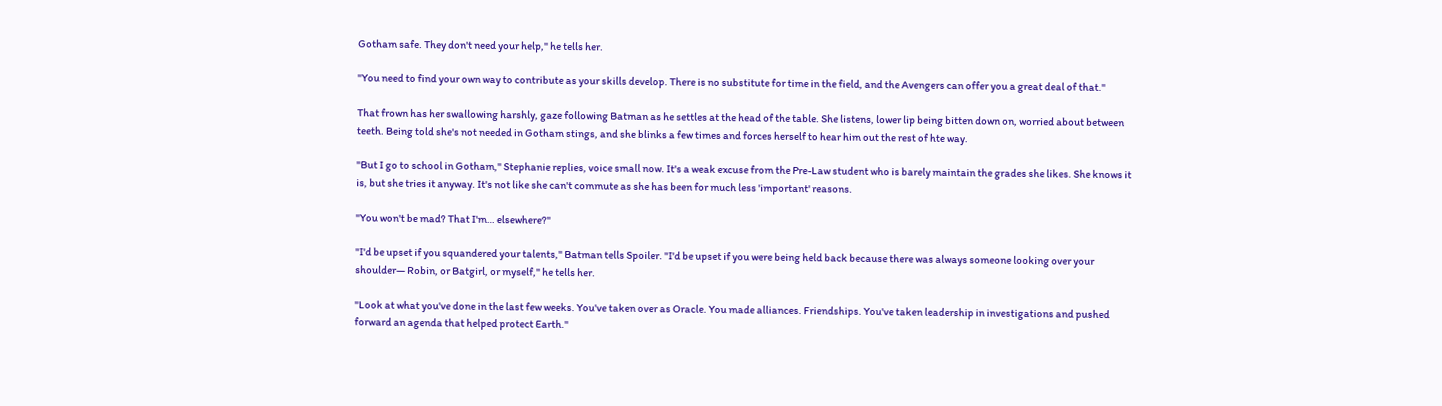Gotham safe. They don't need your help," he tells her.

"You need to find your own way to contribute as your skills develop. There is no substitute for time in the field, and the Avengers can offer you a great deal of that."

That frown has her swallowing harshly, gaze following Batman as he settles at the head of the table. She listens, lower lip being bitten down on, worried about between teeth. Being told she's not needed in Gotham stings, and she blinks a few times and forces herself to hear him out the rest of hte way.

"But I go to school in Gotham," Stephanie replies, voice small now. It's a weak excuse from the Pre-Law student who is barely maintain the grades she likes. She knows it is, but she tries it anyway. It's not like she can't commute as she has been for much less 'important' reasons.

"You won't be mad? That I'm… elsewhere?"

"I'd be upset if you squandered your talents," Batman tells Spoiler. "I'd be upset if you were being held back because there was always someone looking over your shoulder— Robin, or Batgirl, or myself," he tells her.

"Look at what you've done in the last few weeks. You've taken over as Oracle. You made alliances. Friendships. You've taken leadership in investigations and pushed forward an agenda that helped protect Earth."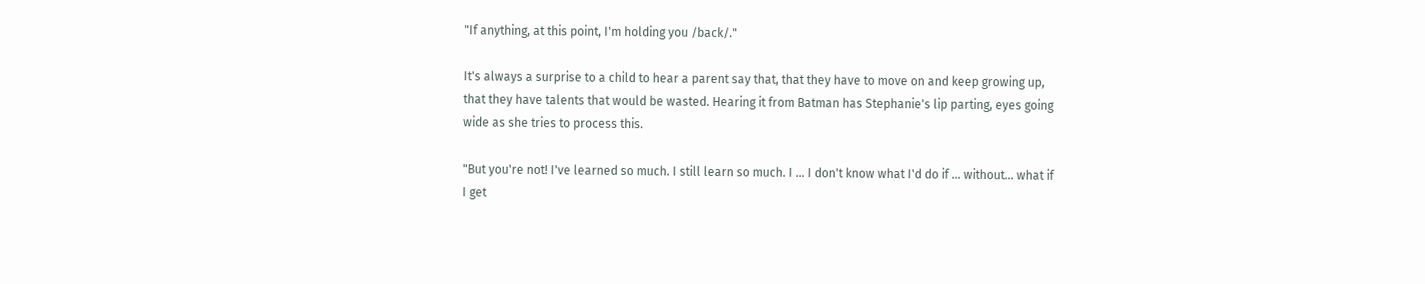"If anything, at this point, I'm holding you /back/."

It's always a surprise to a child to hear a parent say that, that they have to move on and keep growing up, that they have talents that would be wasted. Hearing it from Batman has Stephanie's lip parting, eyes going wide as she tries to process this.

"But you're not! I've learned so much. I still learn so much. I … I don't know what I'd do if … without… what if I get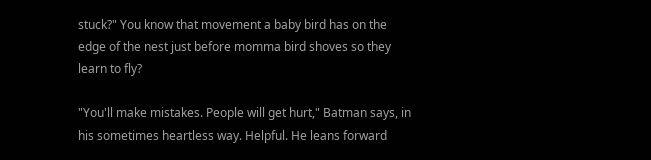stuck?" You know that movement a baby bird has on the edge of the nest just before momma bird shoves so they learn to fly?

"You'll make mistakes. People will get hurt," Batman says, in his sometimes heartless way. Helpful. He leans forward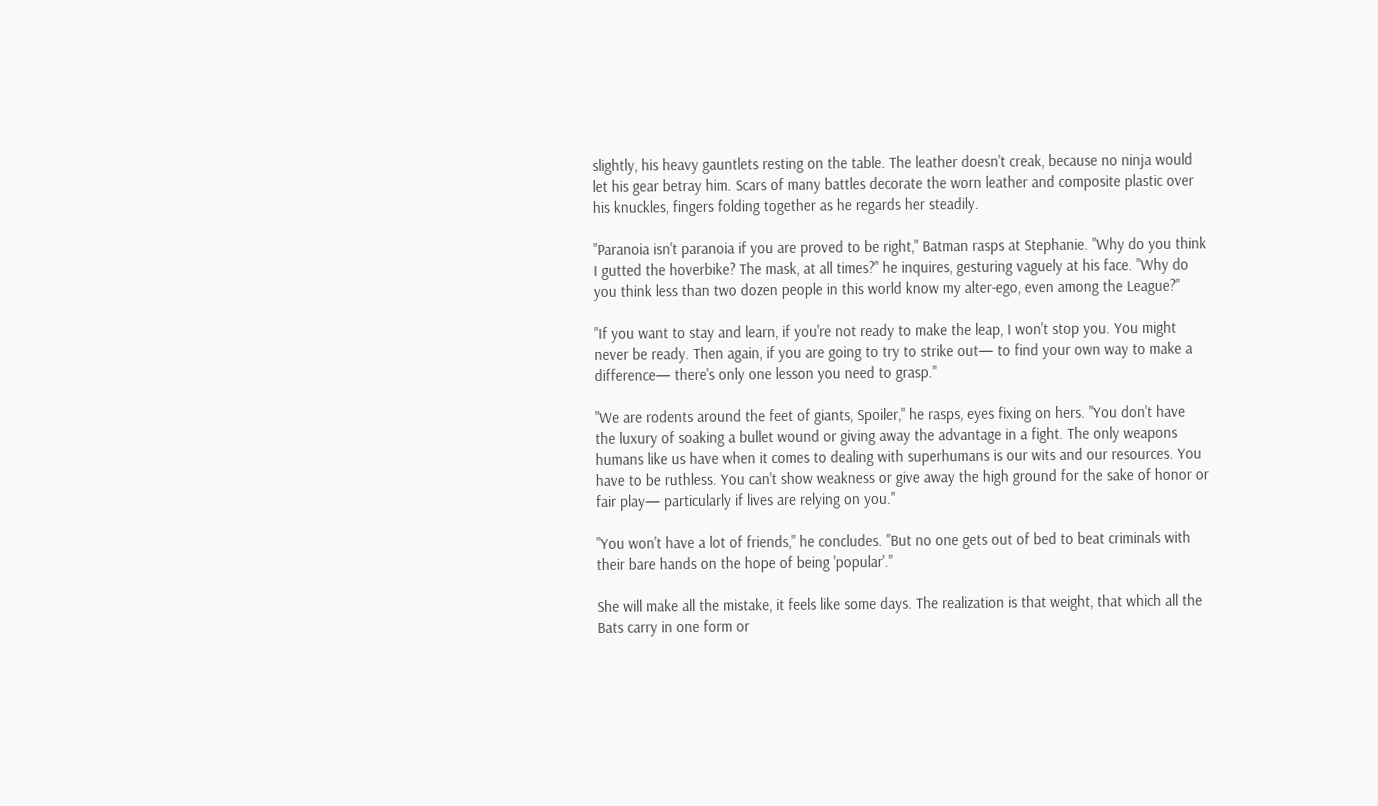slightly, his heavy gauntlets resting on the table. The leather doesn't creak, because no ninja would let his gear betray him. Scars of many battles decorate the worn leather and composite plastic over his knuckles, fingers folding together as he regards her steadily.

"Paranoia isn't paranoia if you are proved to be right," Batman rasps at Stephanie. "Why do you think I gutted the hoverbike? The mask, at all times?" he inquires, gesturing vaguely at his face. "Why do you think less than two dozen people in this world know my alter-ego, even among the League?"

"If you want to stay and learn, if you're not ready to make the leap, I won't stop you. You might never be ready. Then again, if you are going to try to strike out— to find your own way to make a difference— there's only one lesson you need to grasp."

"We are rodents around the feet of giants, Spoiler," he rasps, eyes fixing on hers. "You don't have the luxury of soaking a bullet wound or giving away the advantage in a fight. The only weapons humans like us have when it comes to dealing with superhumans is our wits and our resources. You have to be ruthless. You can't show weakness or give away the high ground for the sake of honor or fair play— particularly if lives are relying on you."

"You won't have a lot of friends," he concludes. "But no one gets out of bed to beat criminals with their bare hands on the hope of being 'popular'."

She will make all the mistake, it feels like some days. The realization is that weight, that which all the Bats carry in one form or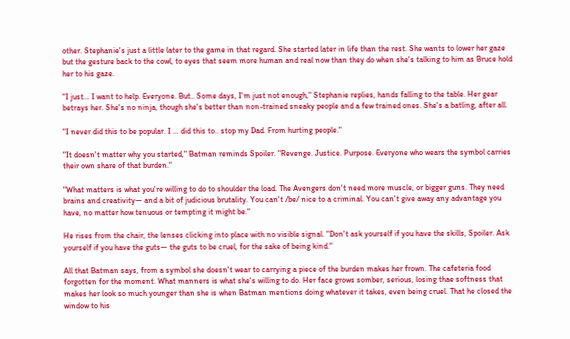other. Stephanie's just a little later to the game in that regard. She started later in life than the rest. She wants to lower her gaze but the gesture back to the cowl, to eyes that seem more human and real now than they do when she's talking to him as Bruce hold her to his gaze.

"I just… I want to help. Everyone. But.. Some days, I'm just not enough," Stephanie replies, hands falling to the table. Her gear betrays her. She's no ninja, though she's better than non-trained sneaky people and a few trained ones. She's a batling, after all.

"I never did this to be popular. I … did this to.. stop my Dad. From hurting people."

"It doesn't matter why you started," Batman reminds Spoiler. "Revenge. Justice. Purpose. Everyone who wears the symbol carries their own share of that burden."

"What matters is what you're willing to do to shoulder the load. The Avengers don't need more muscle, or bigger guns. They need brains and creativity— and a bit of judicious brutality. You can't /be/ nice to a criminal. You can't give away any advantage you have, no matter how tenuous or tempting it might be."

He rises from the chair, the lenses clicking into place with no visible signal. "Don't ask yourself if you have the skills, Spoiler. Ask yourself if you have the guts— the guts to be cruel, for the sake of being kind."

All that Batman says, from a symbol she doesn't wear to carrying a piece of the burden makes her frown. The cafeteria food forgotten for the moment. What manners is what she's willing to do. Her face grows somber, serious, losing thae softness that makes her look so much younger than she is when Batman mentions doing whatever it takes, even being cruel. That he closed the window to his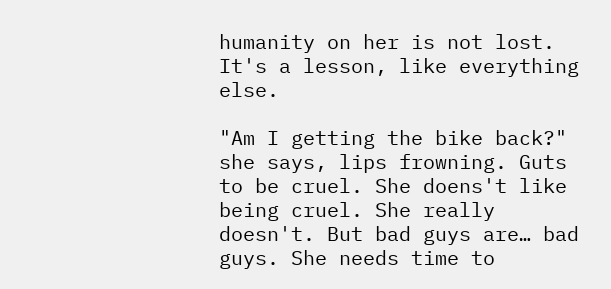humanity on her is not lost. It's a lesson, like everything else.

"Am I getting the bike back?" she says, lips frowning. Guts to be cruel. She doens't like being cruel. She really doesn't. But bad guys are… bad guys. She needs time to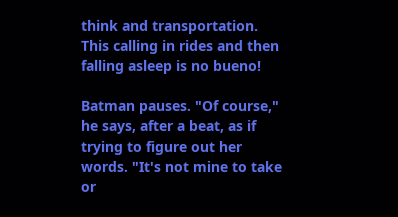think and transportation. This calling in rides and then falling asleep is no bueno!

Batman pauses. "Of course," he says, after a beat, as if trying to figure out her words. "It's not mine to take or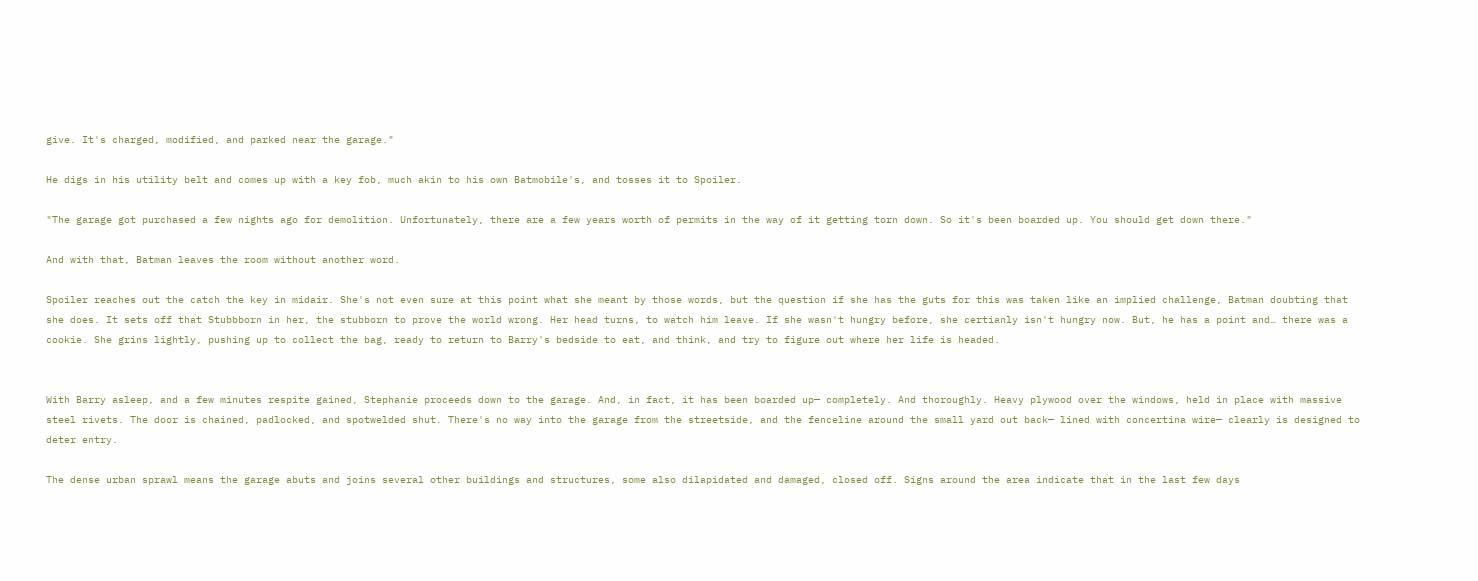give. It's charged, modified, and parked near the garage."

He digs in his utility belt and comes up with a key fob, much akin to his own Batmobile's, and tosses it to Spoiler.

"The garage got purchased a few nights ago for demolition. Unfortunately, there are a few years worth of permits in the way of it getting torn down. So it's been boarded up. You should get down there."

And with that, Batman leaves the room without another word.

Spoiler reaches out the catch the key in midair. She's not even sure at this point what she meant by those words, but the question if she has the guts for this was taken like an implied challenge, Batman doubting that she does. It sets off that Stubbborn in her, the stubborn to prove the world wrong. Her head turns, to watch him leave. If she wasn't hungry before, she certianly isn't hungry now. But, he has a point and… there was a cookie. She grins lightly, pushing up to collect the bag, ready to return to Barry's bedside to eat, and think, and try to figure out where her life is headed.


With Barry asleep, and a few minutes respite gained, Stephanie proceeds down to the garage. And, in fact, it has been boarded up— completely. And thoroughly. Heavy plywood over the windows, held in place with massive steel rivets. The door is chained, padlocked, and spotwelded shut. There's no way into the garage from the streetside, and the fenceline around the small yard out back— lined with concertina wire— clearly is designed to deter entry.

The dense urban sprawl means the garage abuts and joins several other buildings and structures, some also dilapidated and damaged, closed off. Signs around the area indicate that in the last few days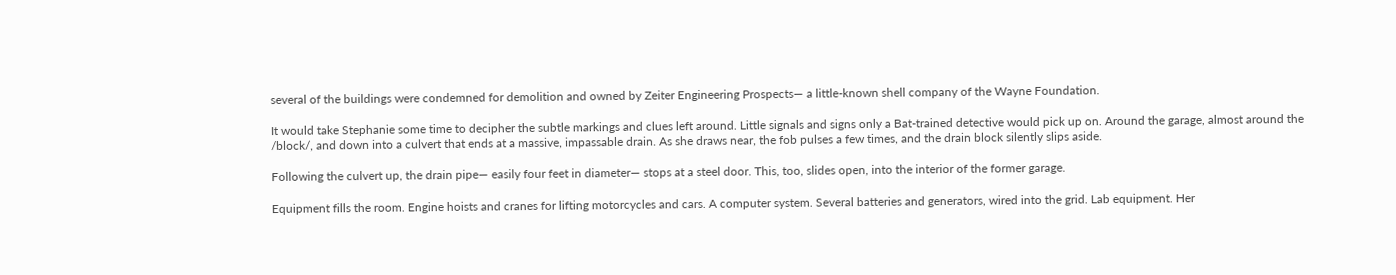several of the buildings were condemned for demolition and owned by Zeiter Engineering Prospects— a little-known shell company of the Wayne Foundation.

It would take Stephanie some time to decipher the subtle markings and clues left around. Little signals and signs only a Bat-trained detective would pick up on. Around the garage, almost around the /block/, and down into a culvert that ends at a massive, impassable drain. As she draws near, the fob pulses a few times, and the drain block silently slips aside.

Following the culvert up, the drain pipe— easily four feet in diameter— stops at a steel door. This, too, slides open, into the interior of the former garage.

Equipment fills the room. Engine hoists and cranes for lifting motorcycles and cars. A computer system. Several batteries and generators, wired into the grid. Lab equipment. Her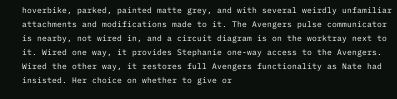hoverbike, parked, painted matte grey, and with several weirdly unfamiliar attachments and modifications made to it. The Avengers pulse communicator is nearby, not wired in, and a circuit diagram is on the worktray next to it. Wired one way, it provides Stephanie one-way access to the Avengers. Wired the other way, it restores full Avengers functionality as Nate had insisted. Her choice on whether to give or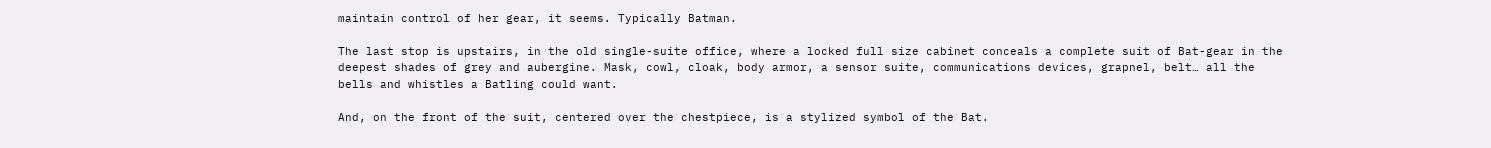maintain control of her gear, it seems. Typically Batman.

The last stop is upstairs, in the old single-suite office, where a locked full size cabinet conceals a complete suit of Bat-gear in the deepest shades of grey and aubergine. Mask, cowl, cloak, body armor, a sensor suite, communications devices, grapnel, belt… all the bells and whistles a Batling could want.

And, on the front of the suit, centered over the chestpiece, is a stylized symbol of the Bat.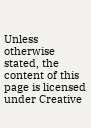Unless otherwise stated, the content of this page is licensed under Creative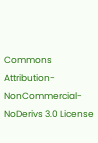Commons Attribution-NonCommercial-NoDerivs 3.0 License